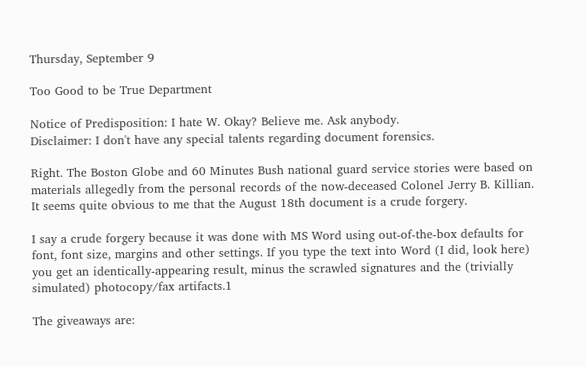Thursday, September 9

Too Good to be True Department

Notice of Predisposition: I hate W. Okay? Believe me. Ask anybody.
Disclaimer: I don't have any special talents regarding document forensics.

Right. The Boston Globe and 60 Minutes Bush national guard service stories were based on materials allegedly from the personal records of the now-deceased Colonel Jerry B. Killian. It seems quite obvious to me that the August 18th document is a crude forgery.

I say a crude forgery because it was done with MS Word using out-of-the-box defaults for font, font size, margins and other settings. If you type the text into Word (I did, look here) you get an identically-appearing result, minus the scrawled signatures and the (trivially simulated) photocopy/fax artifacts.1

The giveaways are: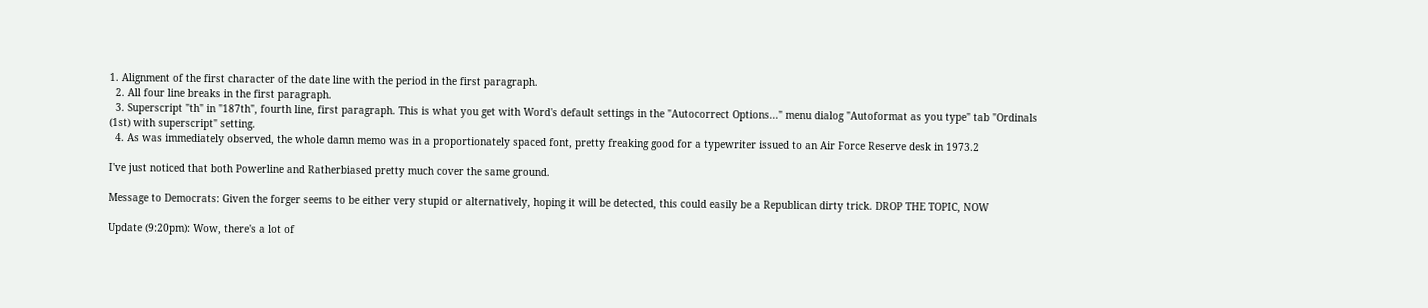1. Alignment of the first character of the date line with the period in the first paragraph.
  2. All four line breaks in the first paragraph.
  3. Superscript "th" in "187th", fourth line, first paragraph. This is what you get with Word's default settings in the "Autocorrect Options..." menu dialog "Autoformat as you type" tab "Ordinals (1st) with superscript" setting.
  4. As was immediately observed, the whole damn memo was in a proportionately spaced font, pretty freaking good for a typewriter issued to an Air Force Reserve desk in 1973.2

I've just noticed that both Powerline and Ratherbiased pretty much cover the same ground.

Message to Democrats: Given the forger seems to be either very stupid or alternatively, hoping it will be detected, this could easily be a Republican dirty trick. DROP THE TOPIC, NOW

Update (9:20pm): Wow, there's a lot of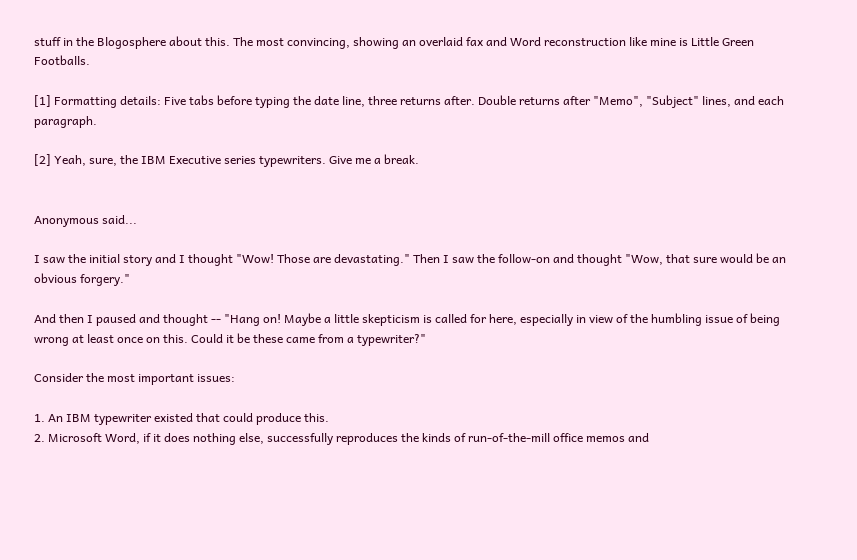stuff in the Blogosphere about this. The most convincing, showing an overlaid fax and Word reconstruction like mine is Little Green Footballs.

[1] Formatting details: Five tabs before typing the date line, three returns after. Double returns after "Memo", "Subject" lines, and each paragraph.

[2] Yeah, sure, the IBM Executive series typewriters. Give me a break.


Anonymous said...

I saw the initial story and I thought "Wow! Those are devastating." Then I saw the follow-on and thought "Wow, that sure would be an obvious forgery."

And then I paused and thought -- "Hang on! Maybe a little skepticism is called for here, especially in view of the humbling issue of being wrong at least once on this. Could it be these came from a typewriter?"

Consider the most important issues:

1. An IBM typewriter existed that could produce this.
2. Microsoft Word, if it does nothing else, successfully reproduces the kinds of run-of-the-mill office memos and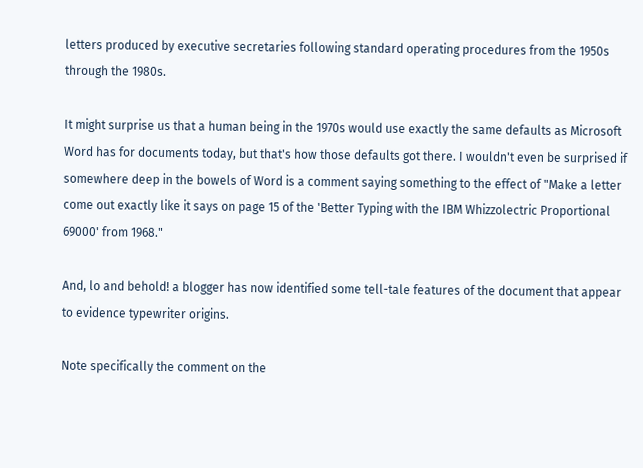letters produced by executive secretaries following standard operating procedures from the 1950s through the 1980s.

It might surprise us that a human being in the 1970s would use exactly the same defaults as Microsoft Word has for documents today, but that's how those defaults got there. I wouldn't even be surprised if somewhere deep in the bowels of Word is a comment saying something to the effect of "Make a letter come out exactly like it says on page 15 of the 'Better Typing with the IBM Whizzolectric Proportional 69000' from 1968."

And, lo and behold! a blogger has now identified some tell-tale features of the document that appear to evidence typewriter origins.

Note specifically the comment on the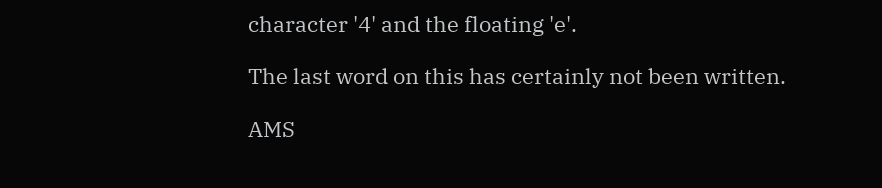character '4' and the floating 'e'.

The last word on this has certainly not been written.

AMS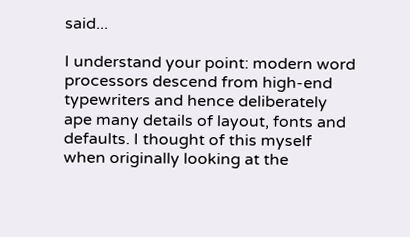said...

I understand your point: modern word processors descend from high-end typewriters and hence deliberately ape many details of layout, fonts and defaults. I thought of this myself when originally looking at the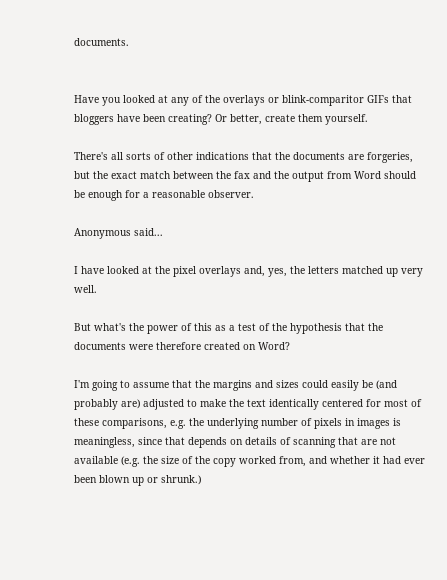documents.


Have you looked at any of the overlays or blink-comparitor GIFs that bloggers have been creating? Or better, create them yourself.

There's all sorts of other indications that the documents are forgeries, but the exact match between the fax and the output from Word should be enough for a reasonable observer.

Anonymous said...

I have looked at the pixel overlays and, yes, the letters matched up very well.

But what's the power of this as a test of the hypothesis that the documents were therefore created on Word?

I'm going to assume that the margins and sizes could easily be (and probably are) adjusted to make the text identically centered for most of these comparisons, e.g. the underlying number of pixels in images is meaningless, since that depends on details of scanning that are not available (e.g. the size of the copy worked from, and whether it had ever been blown up or shrunk.)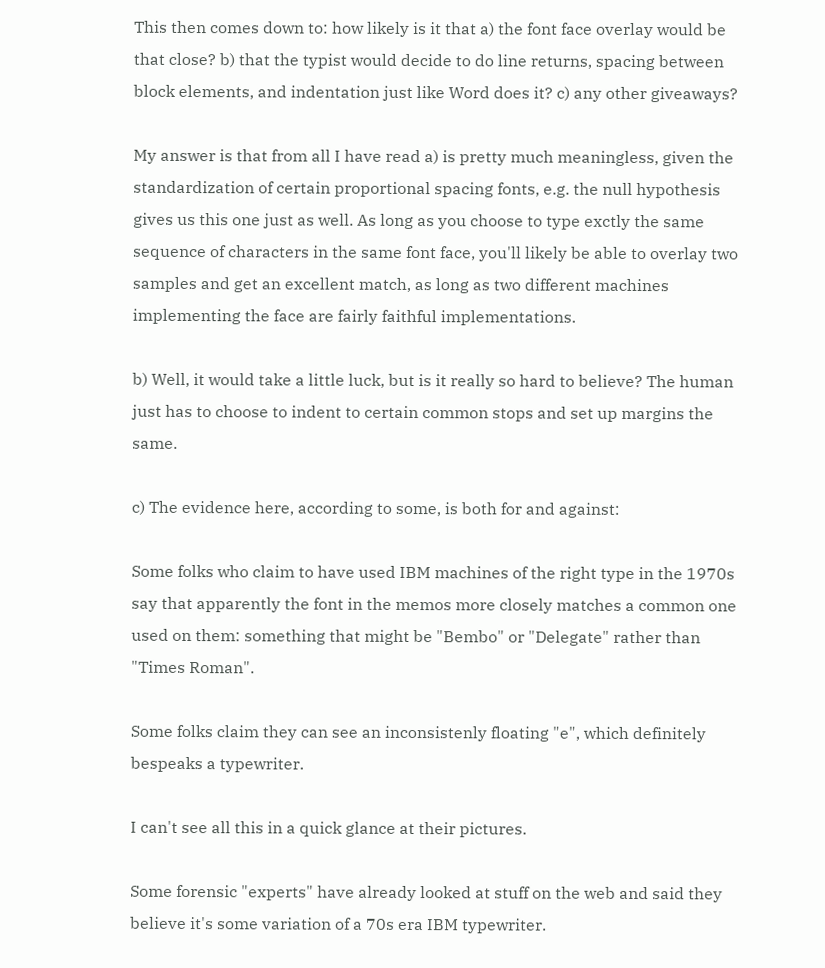This then comes down to: how likely is it that a) the font face overlay would be that close? b) that the typist would decide to do line returns, spacing between block elements, and indentation just like Word does it? c) any other giveaways?

My answer is that from all I have read a) is pretty much meaningless, given the standardization of certain proportional spacing fonts, e.g. the null hypothesis gives us this one just as well. As long as you choose to type exctly the same sequence of characters in the same font face, you'll likely be able to overlay two samples and get an excellent match, as long as two different machines implementing the face are fairly faithful implementations.

b) Well, it would take a little luck, but is it really so hard to believe? The human just has to choose to indent to certain common stops and set up margins the same.

c) The evidence here, according to some, is both for and against:

Some folks who claim to have used IBM machines of the right type in the 1970s say that apparently the font in the memos more closely matches a common one used on them: something that might be "Bembo" or "Delegate" rather than "Times Roman".

Some folks claim they can see an inconsistenly floating "e", which definitely bespeaks a typewriter.

I can't see all this in a quick glance at their pictures.

Some forensic "experts" have already looked at stuff on the web and said they believe it's some variation of a 70s era IBM typewriter.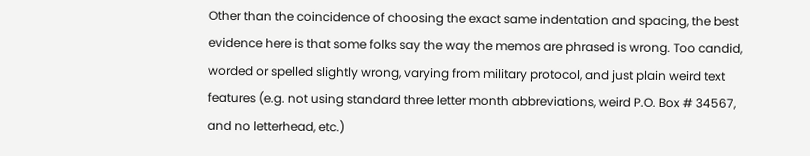Other than the coincidence of choosing the exact same indentation and spacing, the best evidence here is that some folks say the way the memos are phrased is wrong. Too candid, worded or spelled slightly wrong, varying from military protocol, and just plain weird text features (e.g. not using standard three letter month abbreviations, weird P.O. Box # 34567, and no letterhead, etc.)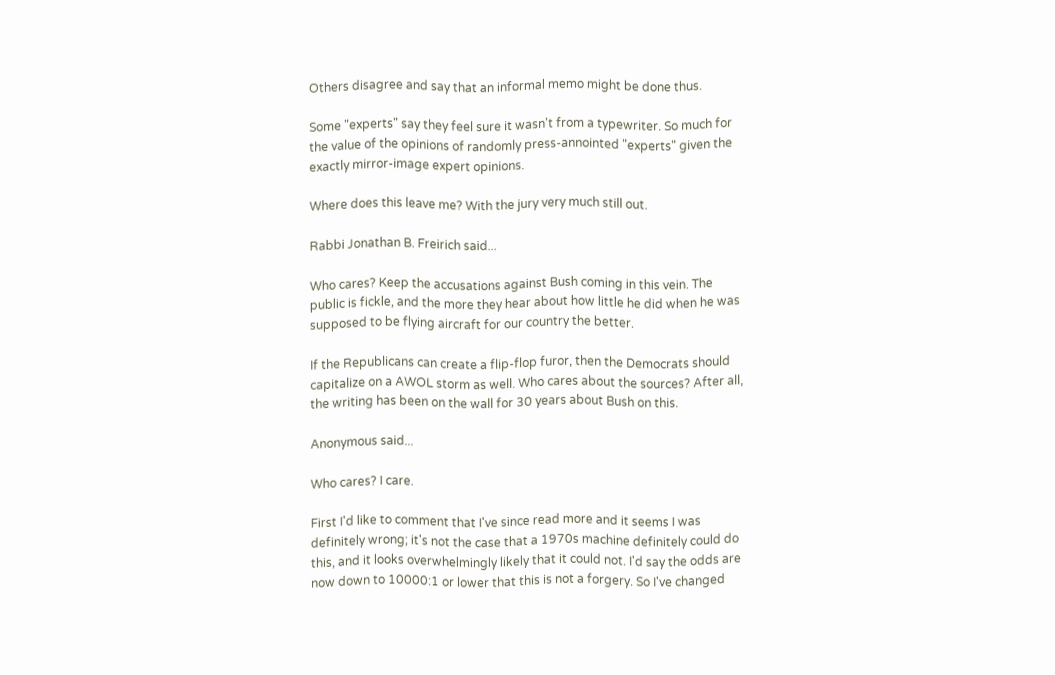Others disagree and say that an informal memo might be done thus.

Some "experts" say they feel sure it wasn't from a typewriter. So much for the value of the opinions of randomly press-annointed "experts" given the exactly mirror-image expert opinions.

Where does this leave me? With the jury very much still out.

Rabbi Jonathan B. Freirich said...

Who cares? Keep the accusations against Bush coming in this vein. The public is fickle, and the more they hear about how little he did when he was supposed to be flying aircraft for our country the better.

If the Republicans can create a flip-flop furor, then the Democrats should capitalize on a AWOL storm as well. Who cares about the sources? After all, the writing has been on the wall for 30 years about Bush on this.

Anonymous said...

Who cares? I care.

First I'd like to comment that I've since read more and it seems I was definitely wrong; it's not the case that a 1970s machine definitely could do this, and it looks overwhelmingly likely that it could not. I'd say the odds are now down to 10000:1 or lower that this is not a forgery. So I've changed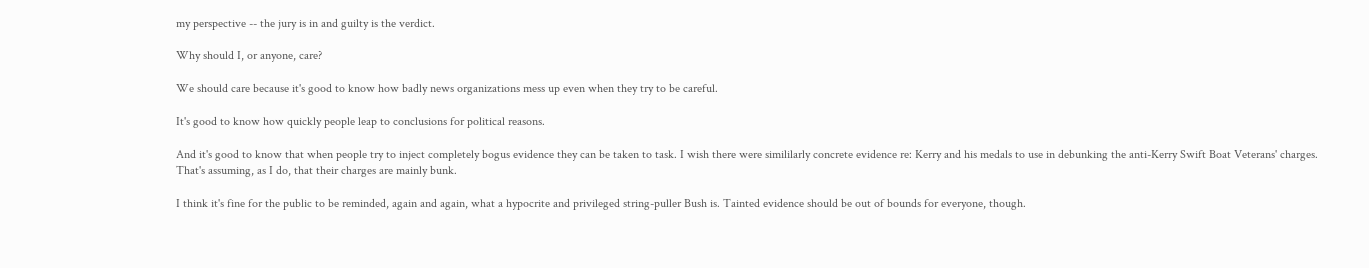my perspective -- the jury is in and guilty is the verdict.

Why should I, or anyone, care?

We should care because it's good to know how badly news organizations mess up even when they try to be careful.

It's good to know how quickly people leap to conclusions for political reasons.

And it's good to know that when people try to inject completely bogus evidence they can be taken to task. I wish there were simililarly concrete evidence re: Kerry and his medals to use in debunking the anti-Kerry Swift Boat Veterans' charges. That's assuming, as I do, that their charges are mainly bunk.

I think it's fine for the public to be reminded, again and again, what a hypocrite and privileged string-puller Bush is. Tainted evidence should be out of bounds for everyone, though.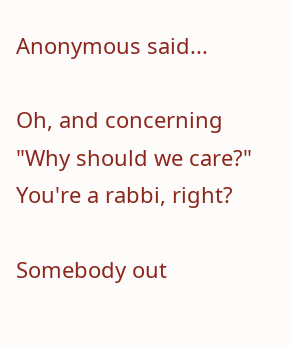Anonymous said...

Oh, and concerning "Why should we care?" You're a rabbi, right?

Somebody out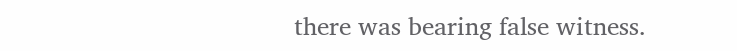there was bearing false witness.